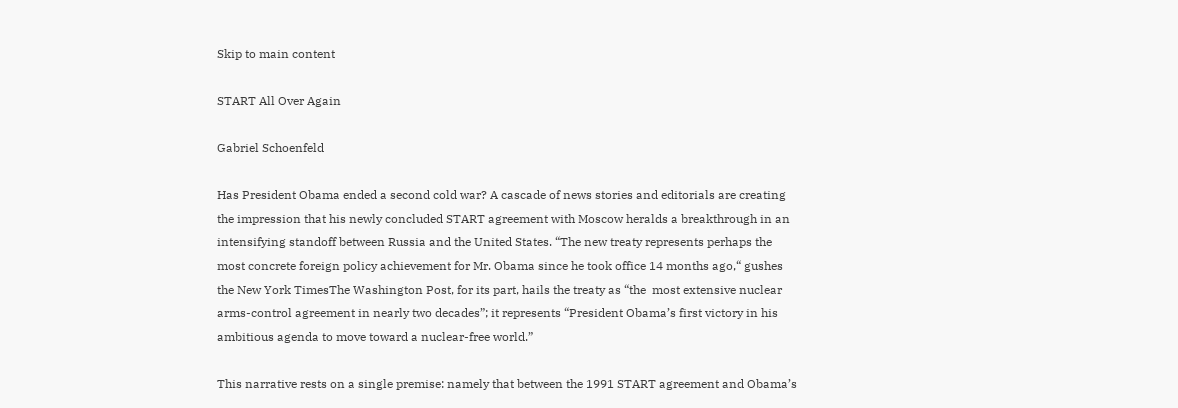Skip to main content

START All Over Again

Gabriel Schoenfeld

Has President Obama ended a second cold war? A cascade of news stories and editorials are creating the impression that his newly concluded START agreement with Moscow heralds a breakthrough in an intensifying standoff between Russia and the United States. “The new treaty represents perhaps the most concrete foreign policy achievement for Mr. Obama since he took office 14 months ago,“ gushes the New York TimesThe Washington Post, for its part, hails the treaty as “the  most extensive nuclear arms-control agreement in nearly two decades”; it represents “President Obama’s first victory in his ambitious agenda to move toward a nuclear-free world.”

This narrative rests on a single premise: namely that between the 1991 START agreement and Obama’s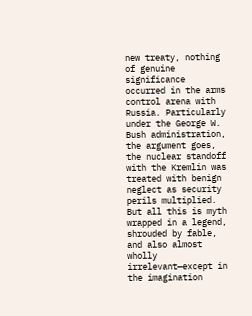new treaty, nothing of genuine significance occurred in the arms control arena with Russia. Particularly under the George W. Bush administration, the argument goes, the nuclear standoff with the Kremlin was treated with benign neglect as security perils multiplied.  But all this is myth wrapped in a legend, shrouded by fable, and also almost wholly irrelevant—except in the imagination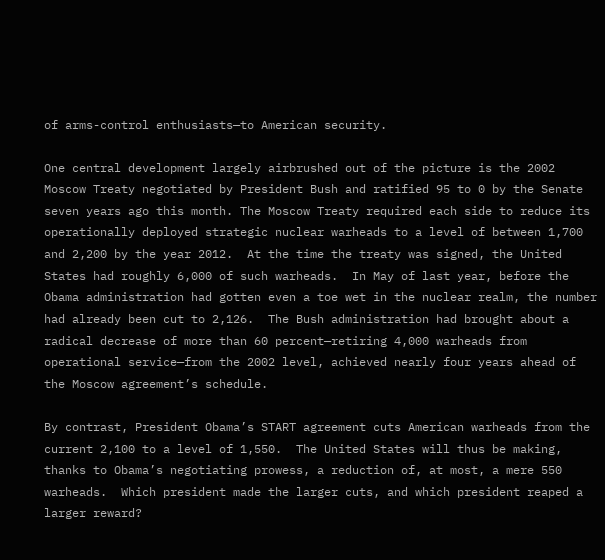of arms-control enthusiasts—to American security.

One central development largely airbrushed out of the picture is the 2002 Moscow Treaty negotiated by President Bush and ratified 95 to 0 by the Senate seven years ago this month. The Moscow Treaty required each side to reduce its operationally deployed strategic nuclear warheads to a level of between 1,700 and 2,200 by the year 2012.  At the time the treaty was signed, the United States had roughly 6,000 of such warheads.  In May of last year, before the Obama administration had gotten even a toe wet in the nuclear realm, the number had already been cut to 2,126.  The Bush administration had brought about a radical decrease of more than 60 percent—retiring 4,000 warheads from operational service—from the 2002 level, achieved nearly four years ahead of the Moscow agreement’s schedule.

By contrast, President Obama’s START agreement cuts American warheads from the current 2,100 to a level of 1,550.  The United States will thus be making, thanks to Obama’s negotiating prowess, a reduction of, at most, a mere 550 warheads.  Which president made the larger cuts, and which president reaped a larger reward?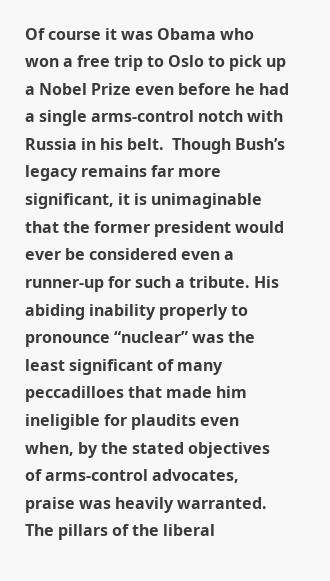Of course it was Obama who won a free trip to Oslo to pick up a Nobel Prize even before he had a single arms-control notch with Russia in his belt.  Though Bush’s legacy remains far more significant, it is unimaginable that the former president would ever be considered even a runner-up for such a tribute. His abiding inability properly to pronounce “nuclear” was the least significant of many peccadilloes that made him ineligible for plaudits even when, by the stated objectives of arms-control advocates, praise was heavily warranted.  The pillars of the liberal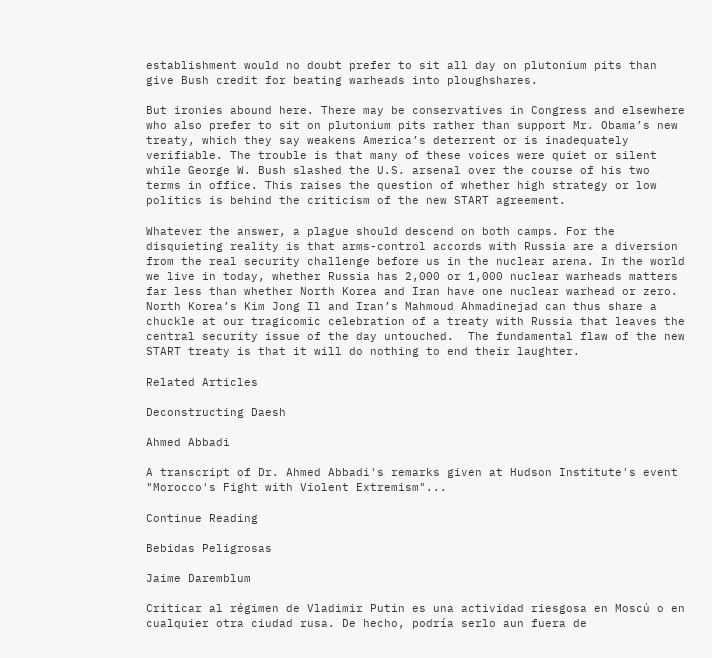establishment would no doubt prefer to sit all day on plutonium pits than give Bush credit for beating warheads into ploughshares.

But ironies abound here. There may be conservatives in Congress and elsewhere who also prefer to sit on plutonium pits rather than support Mr. Obama’s new treaty, which they say weakens America’s deterrent or is inadequately verifiable. The trouble is that many of these voices were quiet or silent while George W. Bush slashed the U.S. arsenal over the course of his two terms in office. This raises the question of whether high strategy or low politics is behind the criticism of the new START agreement.

Whatever the answer, a plague should descend on both camps. For the disquieting reality is that arms-control accords with Russia are a diversion from the real security challenge before us in the nuclear arena. In the world we live in today, whether Russia has 2,000 or 1,000 nuclear warheads matters far less than whether North Korea and Iran have one nuclear warhead or zero. North Korea’s Kim Jong Il and Iran’s Mahmoud Ahmadinejad can thus share a chuckle at our tragicomic celebration of a treaty with Russia that leaves the central security issue of the day untouched.  The fundamental flaw of the new START treaty is that it will do nothing to end their laughter.

Related Articles

Deconstructing Daesh

Ahmed Abbadi

A transcript of Dr. Ahmed Abbadi's remarks given at Hudson Institute's event "Morocco's Fight with Violent Extremism"...

Continue Reading

Bebidas Peligrosas

Jaime Daremblum

Criticar al régimen de Vladimir Putin es una actividad riesgosa en Moscú o en cualquier otra ciudad rusa. De hecho, podría serlo aun fuera de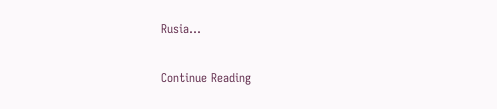Rusia...

Continue Reading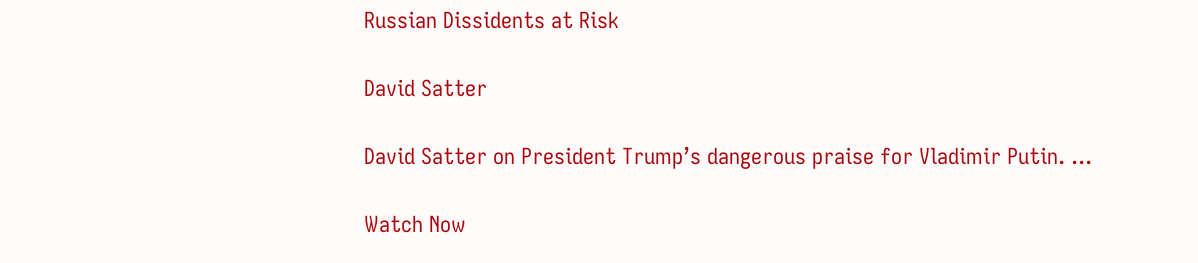Russian Dissidents at Risk

David Satter

David Satter on President Trump’s dangerous praise for Vladimir Putin. ...

Watch Now